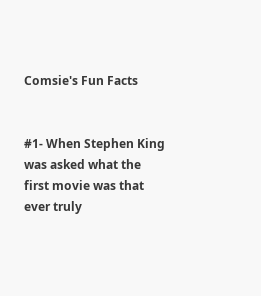Comsie's Fun Facts


#1- When Stephen King was asked what the first movie was that ever truly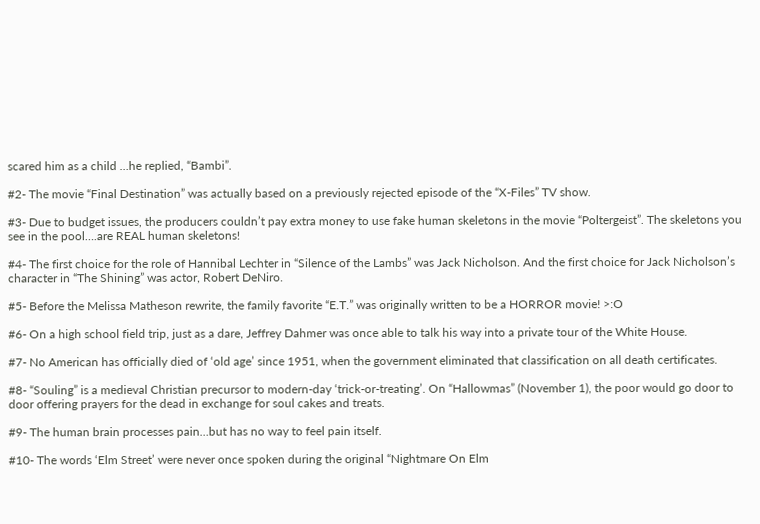scared him as a child …he replied, “Bambi”.

#2- The movie “Final Destination” was actually based on a previously rejected episode of the “X-Files” TV show.

#3- Due to budget issues, the producers couldn’t pay extra money to use fake human skeletons in the movie “Poltergeist”. The skeletons you see in the pool….are REAL human skeletons!

#4- The first choice for the role of Hannibal Lechter in “Silence of the Lambs” was Jack Nicholson. And the first choice for Jack Nicholson’s character in “The Shining” was actor, Robert DeNiro.

#5- Before the Melissa Matheson rewrite, the family favorite “E.T.” was originally written to be a HORROR movie! >:O

#6- On a high school field trip, just as a dare, Jeffrey Dahmer was once able to talk his way into a private tour of the White House.

#7- No American has officially died of ‘old age’ since 1951, when the government eliminated that classification on all death certificates.

#8- “Souling” is a medieval Christian precursor to modern-day ‘trick-or-treating’. On “Hallowmas” (November 1), the poor would go door to door offering prayers for the dead in exchange for soul cakes and treats.

#9- The human brain processes pain…but has no way to feel pain itself.

#10- The words ‘Elm Street’ were never once spoken during the original “Nightmare On Elm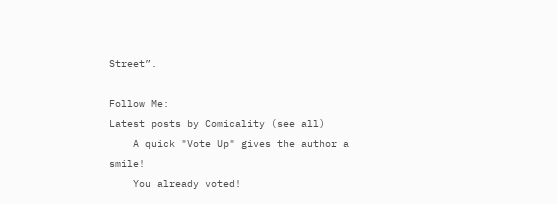Street”.

Follow Me:
Latest posts by Comicality (see all)
    A quick "Vote Up" gives the author a smile!
    You already voted!